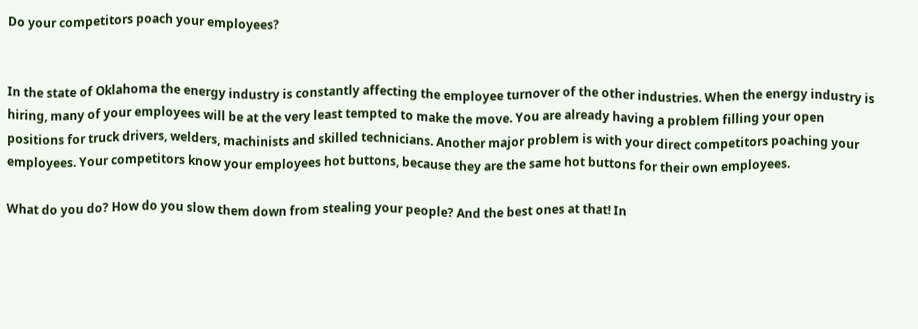Do your competitors poach your employees?


In the state of Oklahoma the energy industry is constantly affecting the employee turnover of the other industries. When the energy industry is hiring, many of your employees will be at the very least tempted to make the move. You are already having a problem filling your open positions for truck drivers, welders, machinists and skilled technicians. Another major problem is with your direct competitors poaching your employees. Your competitors know your employees hot buttons, because they are the same hot buttons for their own employees.

What do you do? How do you slow them down from stealing your people? And the best ones at that! In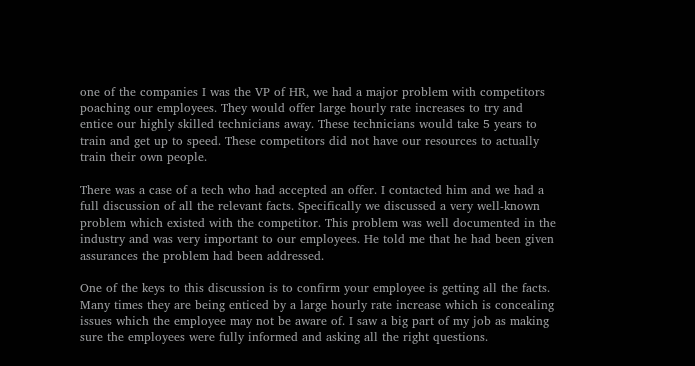one of the companies I was the VP of HR, we had a major problem with competitors poaching our employees. They would offer large hourly rate increases to try and entice our highly skilled technicians away. These technicians would take 5 years to train and get up to speed. These competitors did not have our resources to actually train their own people.

There was a case of a tech who had accepted an offer. I contacted him and we had a full discussion of all the relevant facts. Specifically we discussed a very well-known problem which existed with the competitor. This problem was well documented in the industry and was very important to our employees. He told me that he had been given assurances the problem had been addressed.

One of the keys to this discussion is to confirm your employee is getting all the facts. Many times they are being enticed by a large hourly rate increase which is concealing issues which the employee may not be aware of. I saw a big part of my job as making sure the employees were fully informed and asking all the right questions.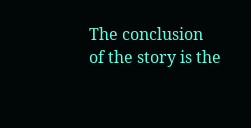The conclusion of the story is the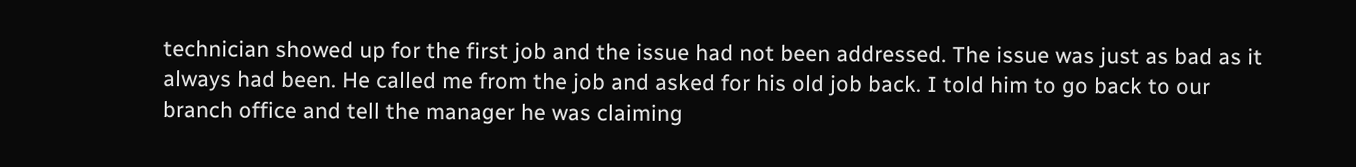technician showed up for the first job and the issue had not been addressed. The issue was just as bad as it always had been. He called me from the job and asked for his old job back. I told him to go back to our branch office and tell the manager he was claiming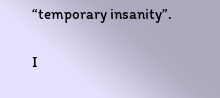“temporary insanity”.

I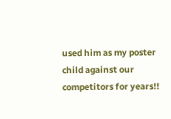used him as my poster child against our competitors for years!!